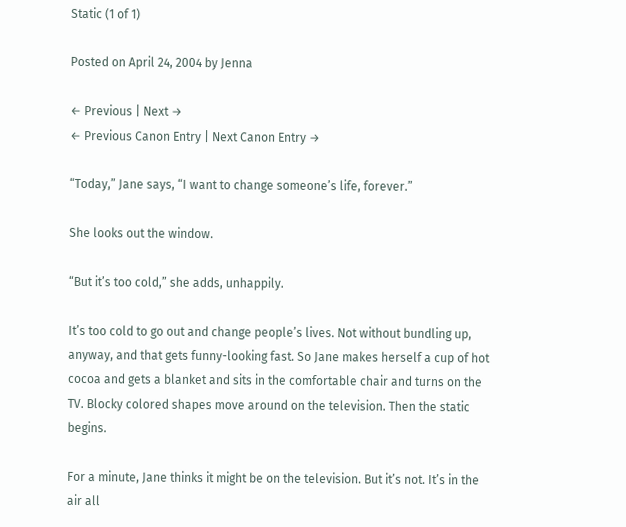Static (1 of 1)

Posted on April 24, 2004 by Jenna

← Previous | Next →
← Previous Canon Entry | Next Canon Entry →

“Today,” Jane says, “I want to change someone’s life, forever.”

She looks out the window.

“But it’s too cold,” she adds, unhappily.

It’s too cold to go out and change people’s lives. Not without bundling up, anyway, and that gets funny-looking fast. So Jane makes herself a cup of hot cocoa and gets a blanket and sits in the comfortable chair and turns on the TV. Blocky colored shapes move around on the television. Then the static begins.

For a minute, Jane thinks it might be on the television. But it’s not. It’s in the air all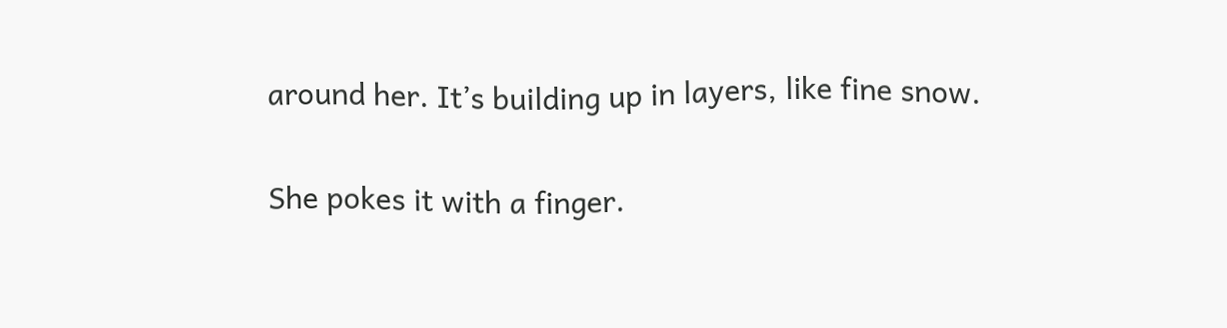around her. It’s building up in layers, like fine snow.

She pokes it with a finger.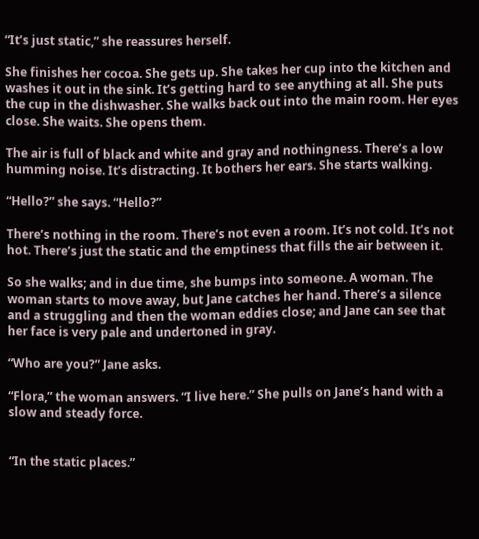“It’s just static,” she reassures herself.

She finishes her cocoa. She gets up. She takes her cup into the kitchen and washes it out in the sink. It’s getting hard to see anything at all. She puts the cup in the dishwasher. She walks back out into the main room. Her eyes close. She waits. She opens them.

The air is full of black and white and gray and nothingness. There’s a low humming noise. It’s distracting. It bothers her ears. She starts walking.

“Hello?” she says. “Hello?”

There’s nothing in the room. There’s not even a room. It’s not cold. It’s not hot. There’s just the static and the emptiness that fills the air between it.

So she walks; and in due time, she bumps into someone. A woman. The woman starts to move away, but Jane catches her hand. There’s a silence and a struggling and then the woman eddies close; and Jane can see that her face is very pale and undertoned in gray.

“Who are you?” Jane asks.

“Flora,” the woman answers. “I live here.” She pulls on Jane’s hand with a slow and steady force.


“In the static places.”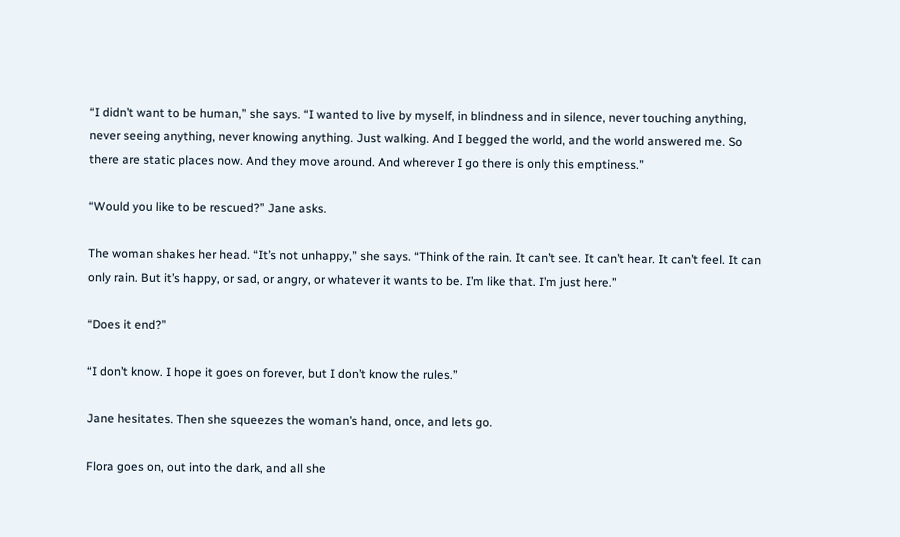“I didn’t want to be human,” she says. “I wanted to live by myself, in blindness and in silence, never touching anything, never seeing anything, never knowing anything. Just walking. And I begged the world, and the world answered me. So there are static places now. And they move around. And wherever I go there is only this emptiness.”

“Would you like to be rescued?” Jane asks.

The woman shakes her head. “It’s not unhappy,” she says. “Think of the rain. It can’t see. It can’t hear. It can’t feel. It can only rain. But it’s happy, or sad, or angry, or whatever it wants to be. I’m like that. I’m just here.”

“Does it end?”

“I don’t know. I hope it goes on forever, but I don’t know the rules.”

Jane hesitates. Then she squeezes the woman’s hand, once, and lets go.

Flora goes on, out into the dark, and all she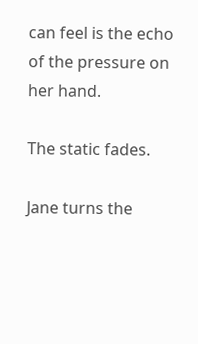can feel is the echo of the pressure on her hand.

The static fades.

Jane turns the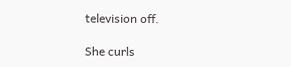television off.

She curls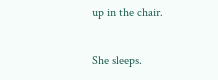up in the chair.

She sleeps.